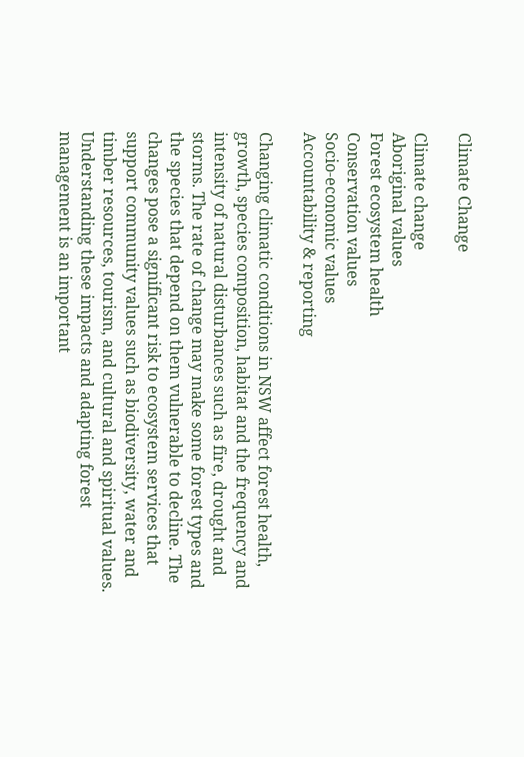Climate Change

Climate change
Aboriginal values
Forest ecosystem health
Conservation values
Socio-economic values
Accountability & reporting

Changing climatic conditions in NSW affect forest health, growth, species composition, habitat and the frequency and intensity of natural disturbances such as fire, drought and storms. The rate of change may make some forest types and the species that depend on them vulnerable to decline. The changes pose a significant risk to ecosystem services that support community values such as biodiversity, water and timber resources, tourism, and cultural and spiritual values. Understanding these impacts and adapting forest management is an important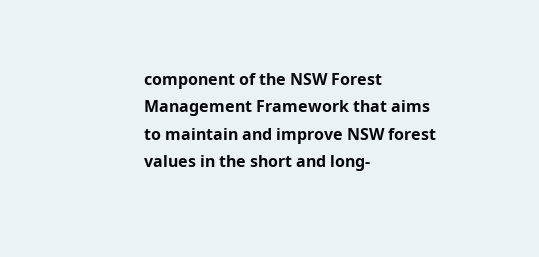component of the NSW Forest Management Framework that aims to maintain and improve NSW forest values in the short and long-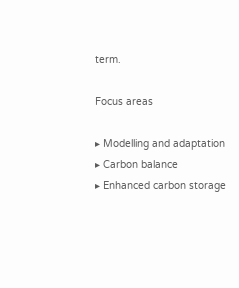term.

Focus areas

▸ Modelling and adaptation
▸ Carbon balance
▸ Enhanced carbon storage